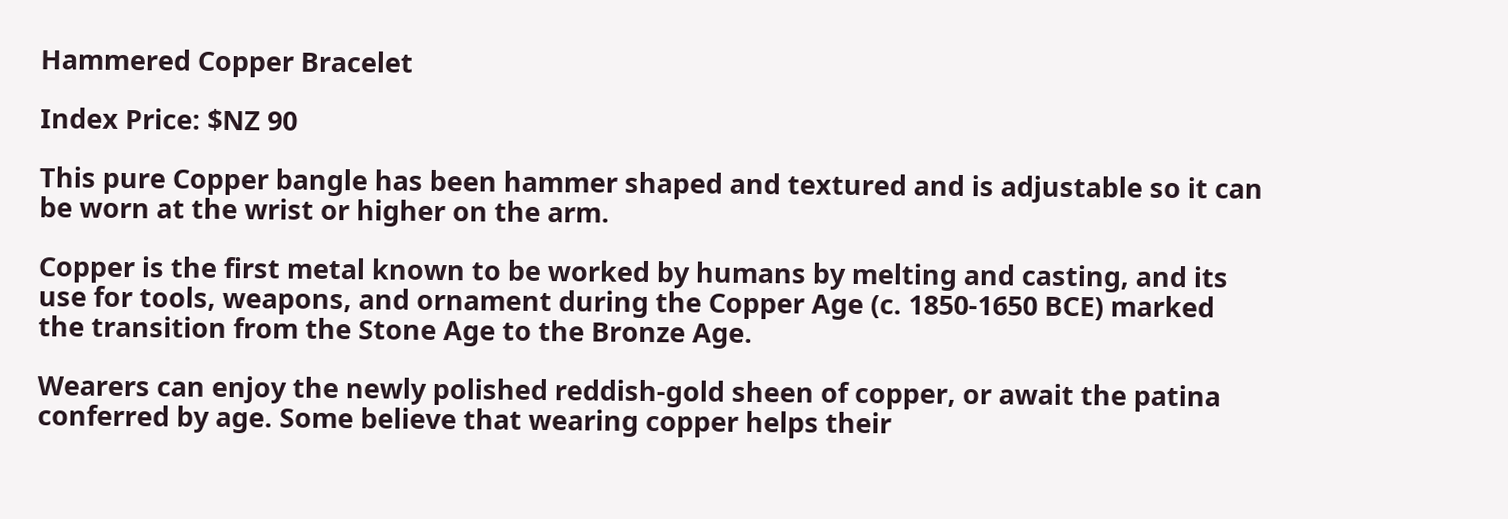Hammered Copper Bracelet

Index Price: $NZ 90

This pure Copper bangle has been hammer shaped and textured and is adjustable so it can be worn at the wrist or higher on the arm.

Copper is the first metal known to be worked by humans by melting and casting, and its use for tools, weapons, and ornament during the Copper Age (c. 1850-1650 BCE) marked the transition from the Stone Age to the Bronze Age.

Wearers can enjoy the newly polished reddish-gold sheen of copper, or await the patina conferred by age. Some believe that wearing copper helps their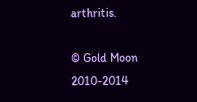arthritis.

© Gold Moon 2010-2014